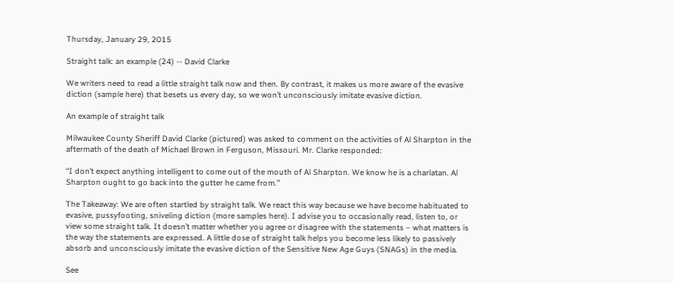Thursday, January 29, 2015

Straight talk: an example (24) -- David Clarke

We writers need to read a little straight talk now and then. By contrast, it makes us more aware of the evasive diction (sample here) that besets us every day, so we won’t unconsciously imitate evasive diction.

An example of straight talk

Milwaukee County Sheriff David Clarke (pictured) was asked to comment on the activities of Al Sharpton in the aftermath of the death of Michael Brown in Ferguson, Missouri. Mr. Clarke responded:

“I don’t expect anything intelligent to come out of the mouth of Al Sharpton. We know he is a charlatan. Al Sharpton ought to go back into the gutter he came from.”

The Takeaway: We are often startled by straight talk. We react this way because we have become habituated to evasive, pussyfooting, sniveling diction (more samples here). I advise you to occasionally read, listen to, or view some straight talk. It doesn’t matter whether you agree or disagree with the statements – what matters is the way the statements are expressed. A little dose of straight talk helps you become less likely to passively absorb and unconsciously imitate the evasive diction of the Sensitive New Age Guys (SNAGs) in the media.

See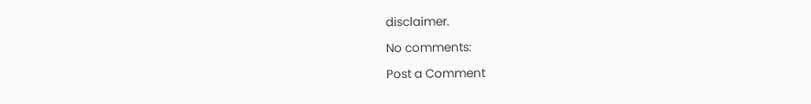disclaimer.

No comments:

Post a Comment